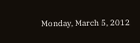Monday, March 5, 2012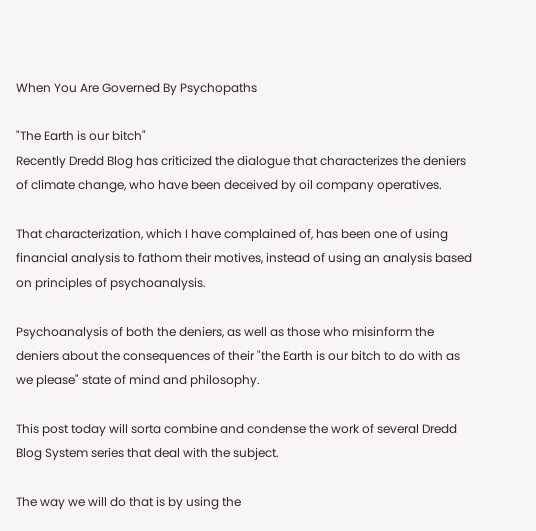When You Are Governed By Psychopaths

"The Earth is our bitch"
Recently Dredd Blog has criticized the dialogue that characterizes the deniers of climate change, who have been deceived by oil company operatives.

That characterization, which I have complained of, has been one of using financial analysis to fathom their motives, instead of using an analysis based on principles of psychoanalysis.

Psychoanalysis of both the deniers, as well as those who misinform the deniers about the consequences of their "the Earth is our bitch to do with as we please" state of mind and philosophy.

This post today will sorta combine and condense the work of several Dredd Blog System series that deal with the subject.

The way we will do that is by using the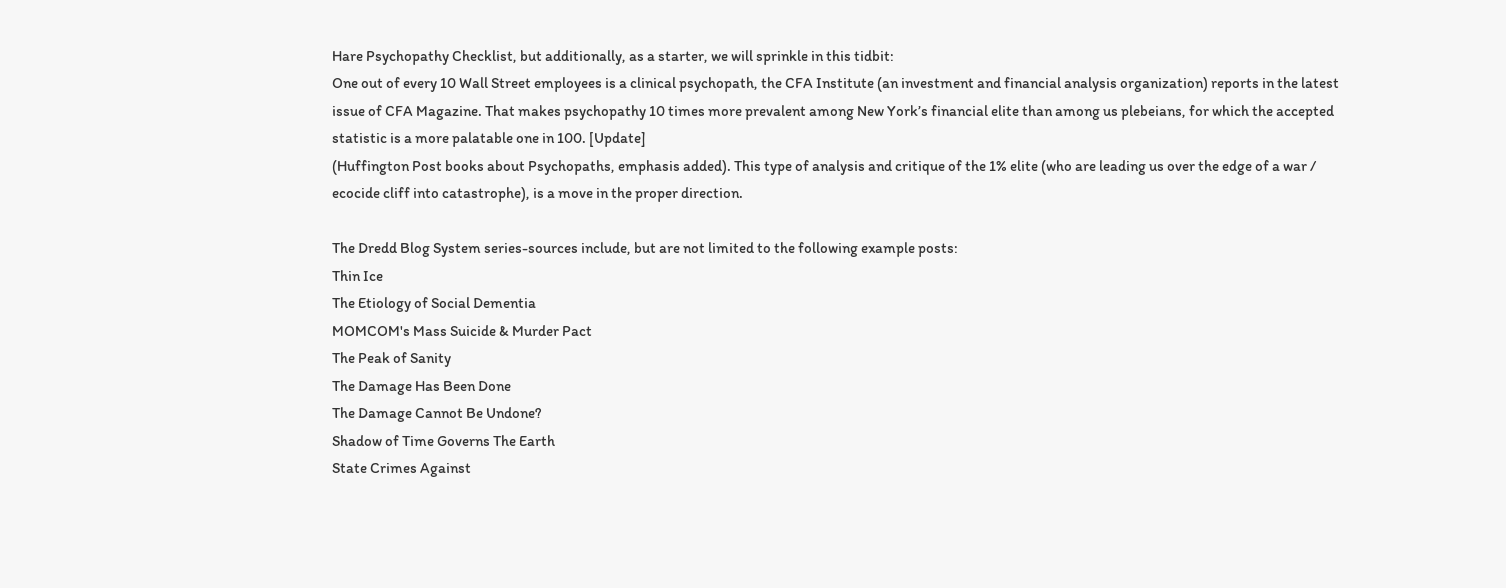Hare Psychopathy Checklist, but additionally, as a starter, we will sprinkle in this tidbit:
One out of every 10 Wall Street employees is a clinical psychopath, the CFA Institute (an investment and financial analysis organization) reports in the latest issue of CFA Magazine. That makes psychopathy 10 times more prevalent among New York’s financial elite than among us plebeians, for which the accepted statistic is a more palatable one in 100. [Update]
(Huffington Post books about Psychopaths, emphasis added). This type of analysis and critique of the 1% elite (who are leading us over the edge of a war / ecocide cliff into catastrophe), is a move in the proper direction.

The Dredd Blog System series-sources include, but are not limited to the following example posts:
Thin Ice
The Etiology of Social Dementia
MOMCOM's Mass Suicide & Murder Pact
The Peak of Sanity
The Damage Has Been Done
The Damage Cannot Be Undone?
Shadow of Time Governs The Earth
State Crimes Against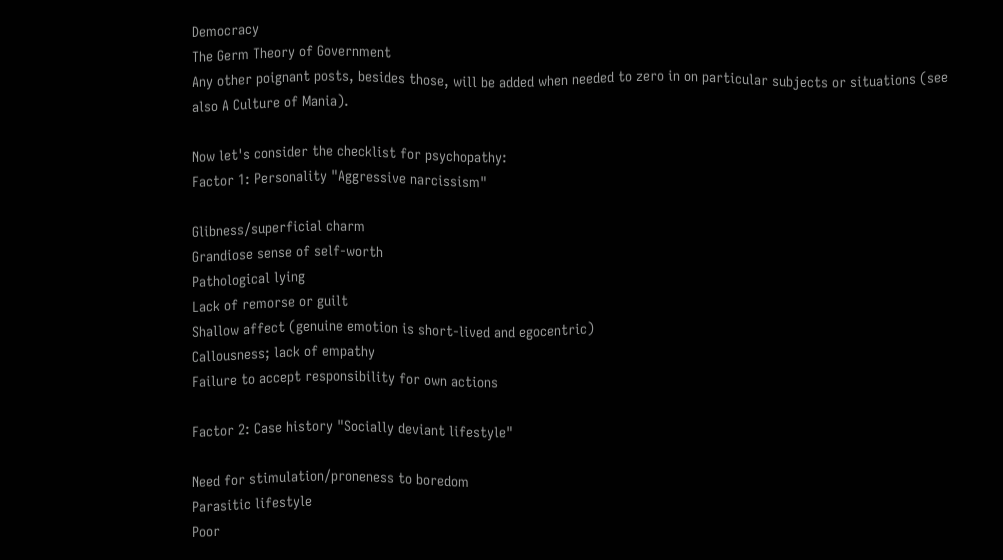Democracy
The Germ Theory of Government
Any other poignant posts, besides those, will be added when needed to zero in on particular subjects or situations (see also A Culture of Mania).

Now let's consider the checklist for psychopathy:
Factor 1: Personality "Aggressive narcissism"

Glibness/superficial charm
Grandiose sense of self-worth
Pathological lying
Lack of remorse or guilt
Shallow affect (genuine emotion is short-lived and egocentric)
Callousness; lack of empathy
Failure to accept responsibility for own actions

Factor 2: Case history "Socially deviant lifestyle"

Need for stimulation/proneness to boredom
Parasitic lifestyle
Poor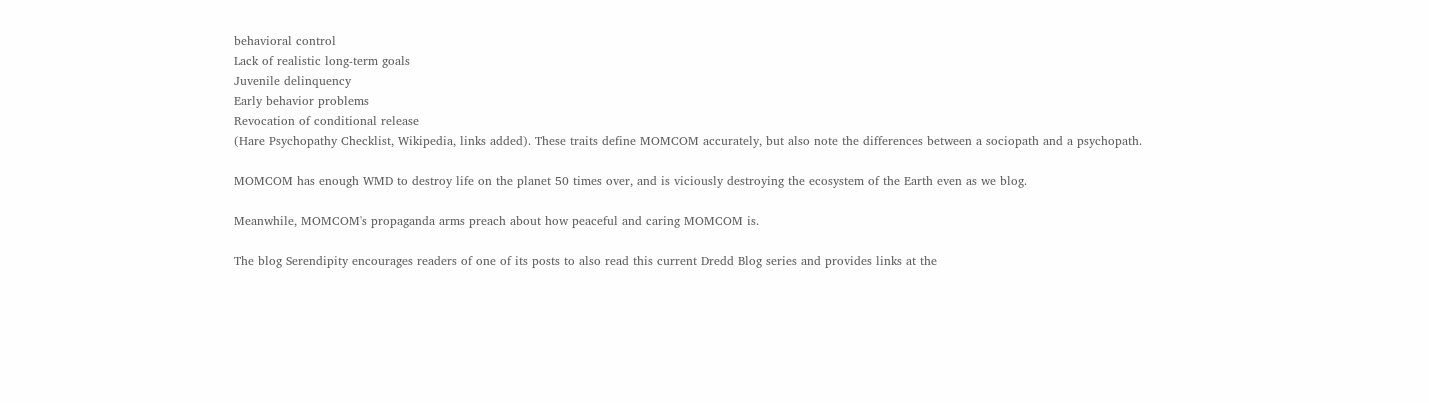behavioral control
Lack of realistic long-term goals
Juvenile delinquency
Early behavior problems
Revocation of conditional release
(Hare Psychopathy Checklist, Wikipedia, links added). These traits define MOMCOM accurately, but also note the differences between a sociopath and a psychopath.

MOMCOM has enough WMD to destroy life on the planet 50 times over, and is viciously destroying the ecosystem of the Earth even as we blog.

Meanwhile, MOMCOM's propaganda arms preach about how peaceful and caring MOMCOM is.

The blog Serendipity encourages readers of one of its posts to also read this current Dredd Blog series and provides links at the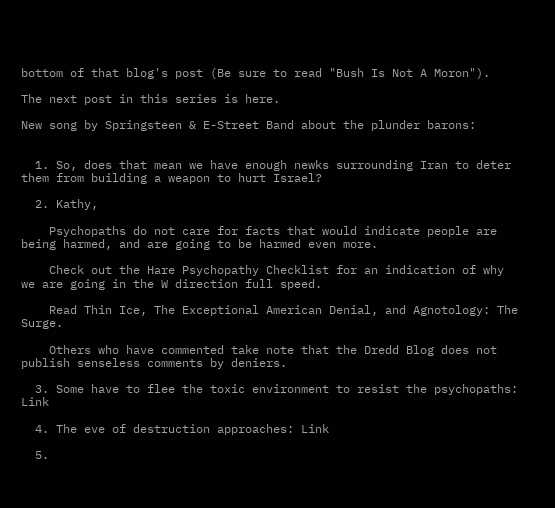bottom of that blog's post (Be sure to read "Bush Is Not A Moron").

The next post in this series is here.

New song by Springsteen & E-Street Band about the plunder barons:


  1. So, does that mean we have enough newks surrounding Iran to deter them from building a weapon to hurt Israel?

  2. Kathy,

    Psychopaths do not care for facts that would indicate people are being harmed, and are going to be harmed even more.

    Check out the Hare Psychopathy Checklist for an indication of why we are going in the W direction full speed.

    Read Thin Ice, The Exceptional American Denial, and Agnotology: The Surge.

    Others who have commented take note that the Dredd Blog does not publish senseless comments by deniers.

  3. Some have to flee the toxic environment to resist the psychopaths: Link

  4. The eve of destruction approaches: Link

  5.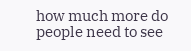how much more do people need to see